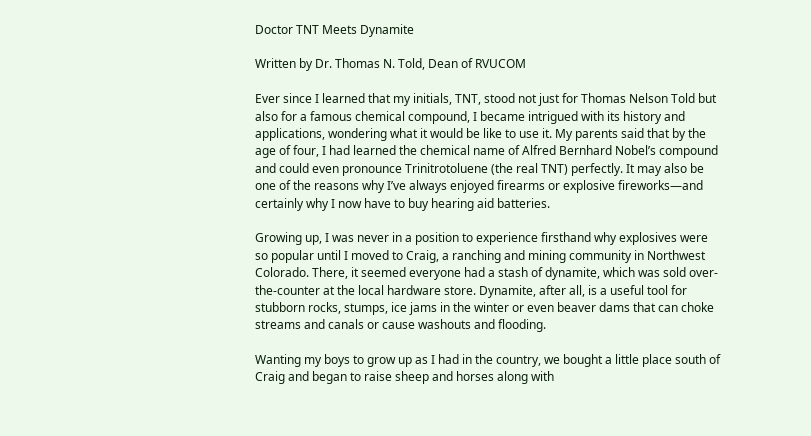Doctor TNT Meets Dynamite

Written by Dr. Thomas N. Told, Dean of RVUCOM

Ever since I learned that my initials, TNT, stood not just for Thomas Nelson Told but also for a famous chemical compound, I became intrigued with its history and applications, wondering what it would be like to use it. My parents said that by the age of four, I had learned the chemical name of Alfred Bernhard Nobel’s compound and could even pronounce Trinitrotoluene (the real TNT) perfectly. It may also be one of the reasons why I’ve always enjoyed firearms or explosive fireworks—and certainly why I now have to buy hearing aid batteries.

Growing up, I was never in a position to experience firsthand why explosives were so popular until I moved to Craig, a ranching and mining community in Northwest Colorado. There, it seemed everyone had a stash of dynamite, which was sold over-the-counter at the local hardware store. Dynamite, after all, is a useful tool for stubborn rocks, stumps, ice jams in the winter or even beaver dams that can choke streams and canals or cause washouts and flooding.

Wanting my boys to grow up as I had in the country, we bought a little place south of Craig and began to raise sheep and horses along with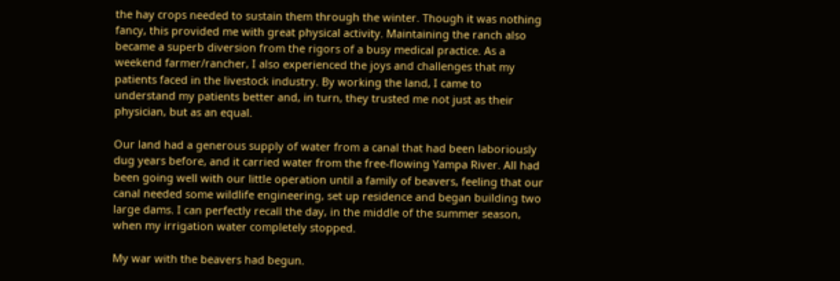the hay crops needed to sustain them through the winter. Though it was nothing fancy, this provided me with great physical activity. Maintaining the ranch also became a superb diversion from the rigors of a busy medical practice. As a weekend farmer/rancher, I also experienced the joys and challenges that my patients faced in the livestock industry. By working the land, I came to understand my patients better and, in turn, they trusted me not just as their physician, but as an equal.

Our land had a generous supply of water from a canal that had been laboriously dug years before, and it carried water from the free-flowing Yampa River. All had been going well with our little operation until a family of beavers, feeling that our canal needed some wildlife engineering, set up residence and began building two large dams. I can perfectly recall the day, in the middle of the summer season, when my irrigation water completely stopped.

My war with the beavers had begun.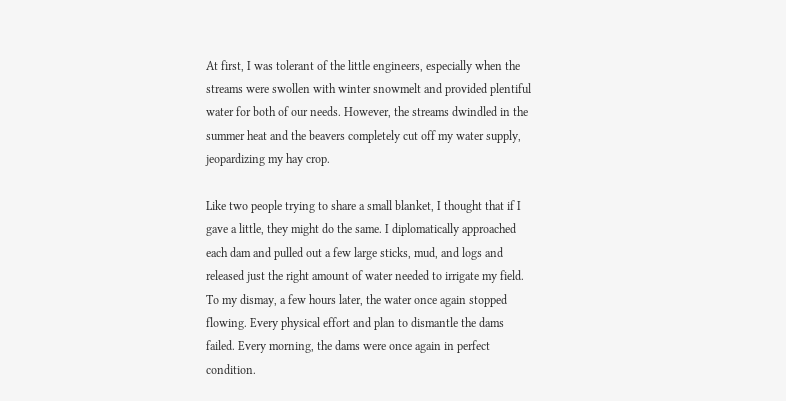At first, I was tolerant of the little engineers, especially when the streams were swollen with winter snowmelt and provided plentiful water for both of our needs. However, the streams dwindled in the summer heat and the beavers completely cut off my water supply, jeopardizing my hay crop.

Like two people trying to share a small blanket, I thought that if I gave a little, they might do the same. I diplomatically approached each dam and pulled out a few large sticks, mud, and logs and released just the right amount of water needed to irrigate my field. To my dismay, a few hours later, the water once again stopped flowing. Every physical effort and plan to dismantle the dams failed. Every morning, the dams were once again in perfect condition.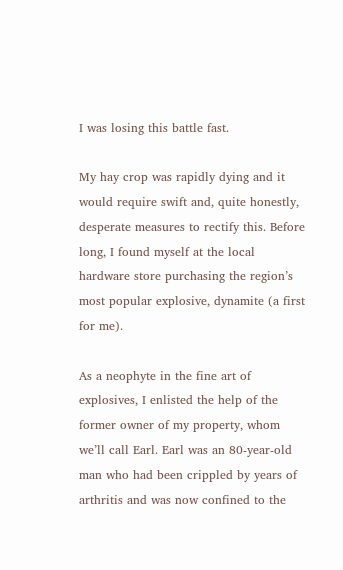I was losing this battle fast.

My hay crop was rapidly dying and it would require swift and, quite honestly, desperate measures to rectify this. Before long, I found myself at the local hardware store purchasing the region’s most popular explosive, dynamite (a first for me).

As a neophyte in the fine art of explosives, I enlisted the help of the former owner of my property, whom we’ll call Earl. Earl was an 80-year-old man who had been crippled by years of arthritis and was now confined to the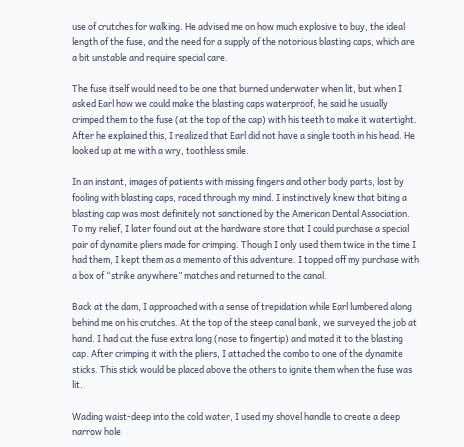use of crutches for walking. He advised me on how much explosive to buy, the ideal length of the fuse, and the need for a supply of the notorious blasting caps, which are a bit unstable and require special care.

The fuse itself would need to be one that burned underwater when lit, but when I asked Earl how we could make the blasting caps waterproof, he said he usually crimped them to the fuse (at the top of the cap) with his teeth to make it watertight. After he explained this, I realized that Earl did not have a single tooth in his head. He looked up at me with a wry, toothless smile.

In an instant, images of patients with missing fingers and other body parts, lost by fooling with blasting caps, raced through my mind. I instinctively knew that biting a blasting cap was most definitely not sanctioned by the American Dental Association. To my relief, I later found out at the hardware store that I could purchase a special pair of dynamite pliers made for crimping. Though I only used them twice in the time I had them, I kept them as a memento of this adventure. I topped off my purchase with a box of “strike anywhere” matches and returned to the canal.

Back at the dam, I approached with a sense of trepidation while Earl lumbered along behind me on his crutches. At the top of the steep canal bank, we surveyed the job at hand. I had cut the fuse extra long (nose to fingertip) and mated it to the blasting cap. After crimping it with the pliers, I attached the combo to one of the dynamite sticks. This stick would be placed above the others to ignite them when the fuse was lit.

Wading waist-deep into the cold water, I used my shovel handle to create a deep narrow hole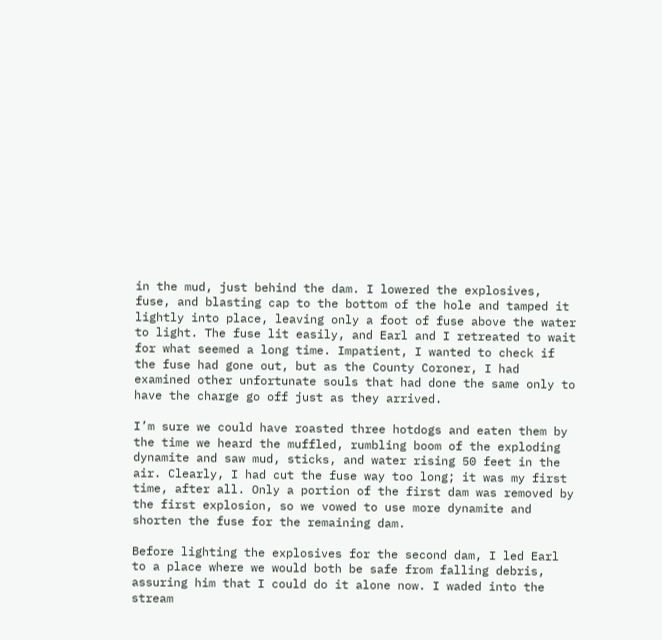in the mud, just behind the dam. I lowered the explosives, fuse, and blasting cap to the bottom of the hole and tamped it lightly into place, leaving only a foot of fuse above the water to light. The fuse lit easily, and Earl and I retreated to wait for what seemed a long time. Impatient, I wanted to check if the fuse had gone out, but as the County Coroner, I had examined other unfortunate souls that had done the same only to have the charge go off just as they arrived.

I’m sure we could have roasted three hotdogs and eaten them by the time we heard the muffled, rumbling boom of the exploding dynamite and saw mud, sticks, and water rising 50 feet in the air. Clearly, I had cut the fuse way too long; it was my first time, after all. Only a portion of the first dam was removed by the first explosion, so we vowed to use more dynamite and shorten the fuse for the remaining dam.

Before lighting the explosives for the second dam, I led Earl to a place where we would both be safe from falling debris, assuring him that I could do it alone now. I waded into the stream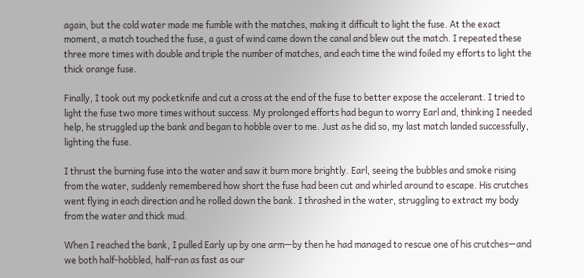again, but the cold water made me fumble with the matches, making it difficult to light the fuse. At the exact moment, a match touched the fuse, a gust of wind came down the canal and blew out the match. I repeated these three more times with double and triple the number of matches, and each time the wind foiled my efforts to light the thick orange fuse.

Finally, I took out my pocketknife and cut a cross at the end of the fuse to better expose the accelerant. I tried to light the fuse two more times without success. My prolonged efforts had begun to worry Earl and, thinking I needed help, he struggled up the bank and began to hobble over to me. Just as he did so, my last match landed successfully, lighting the fuse.

I thrust the burning fuse into the water and saw it burn more brightly. Earl, seeing the bubbles and smoke rising from the water, suddenly remembered how short the fuse had been cut and whirled around to escape. His crutches went flying in each direction and he rolled down the bank. I thrashed in the water, struggling to extract my body from the water and thick mud.

When I reached the bank, I pulled Early up by one arm—by then he had managed to rescue one of his crutches—and we both half-hobbled, half-ran as fast as our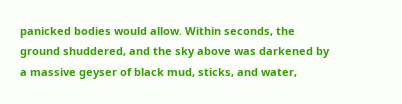panicked bodies would allow. Within seconds, the ground shuddered, and the sky above was darkened by a massive geyser of black mud, sticks, and water,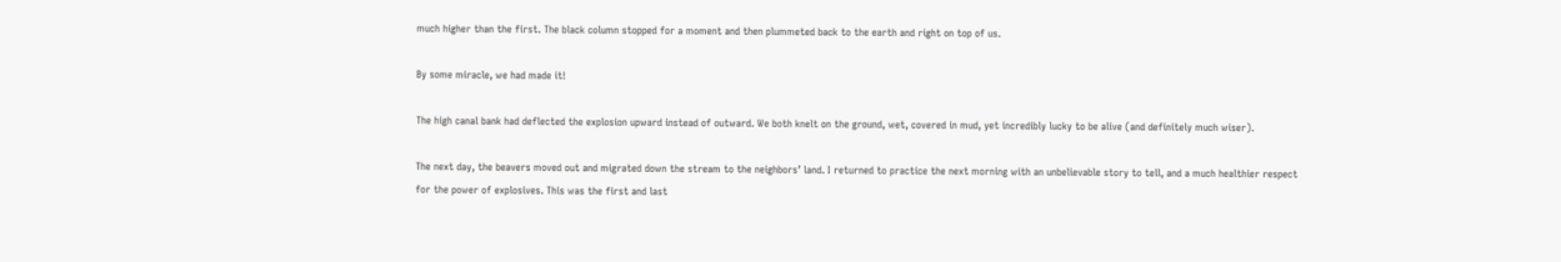much higher than the first. The black column stopped for a moment and then plummeted back to the earth and right on top of us.

By some miracle, we had made it!

The high canal bank had deflected the explosion upward instead of outward. We both knelt on the ground, wet, covered in mud, yet incredibly lucky to be alive (and definitely much wiser).

The next day, the beavers moved out and migrated down the stream to the neighbors’ land. I returned to practice the next morning with an unbelievable story to tell, and a much healthier respect for the power of explosives. This was the first and last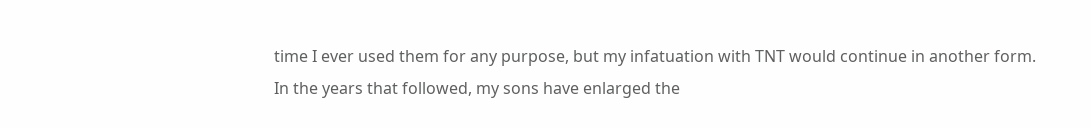time I ever used them for any purpose, but my infatuation with TNT would continue in another form. In the years that followed, my sons have enlarged the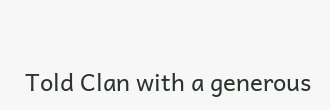Told Clan with a generous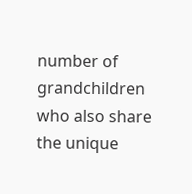number of grandchildren who also share the unique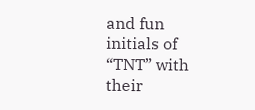and fun initials of “TNT” with their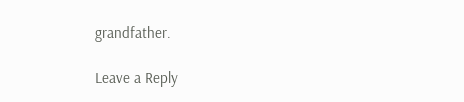grandfather.

Leave a Reply